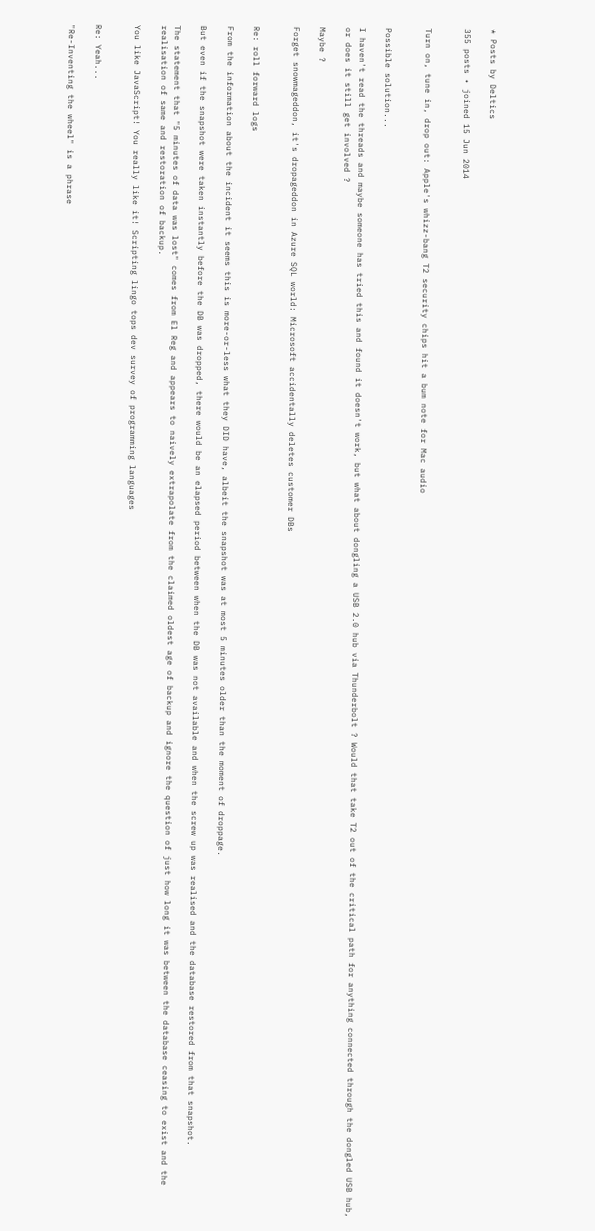* Posts by Deltics

355 posts • joined 15 Jun 2014


Turn on, tune in, drop out: Apple's whizz-bang T2 security chips hit a bum note for Mac audio


Possible solution...

I haven't read the threads and maybe someone has tried this and found it doesn't work, but what about dongling a USB 2.0 hub via Thunderbolt ? Would that take T2 out of the critical path for anything connected through the dongled USB hub, or does it still get involved ?

Maybe ?

Forget snowmageddon, it's dropageddon in Azure SQL world: Microsoft accidentally deletes customer DBs


Re: roll forward logs

From the information about the incident it seems this is more-or-less what they DID have, albeit the snapshot was at most 5 minutes older than the moment of droppage.

But even if the snapshot were taken instantly before the DB was dropped, there would be an elapsed period between when the DB was not available and when the screw up was realised and the database restored from that snapshot.

The statement that "5 minutes of data was lost" comes from El Reg and appears to naively extrapolate from the claimed oldest age of backup and ignore the question of just how long it was between the database ceasing to exist and the realisation of same and restoration of backup.

You like JavaScript! You really like it! Scripting lingo tops dev survey of programming languages


Re: Yeah...

"Re-Inventing the wheel" is a phrase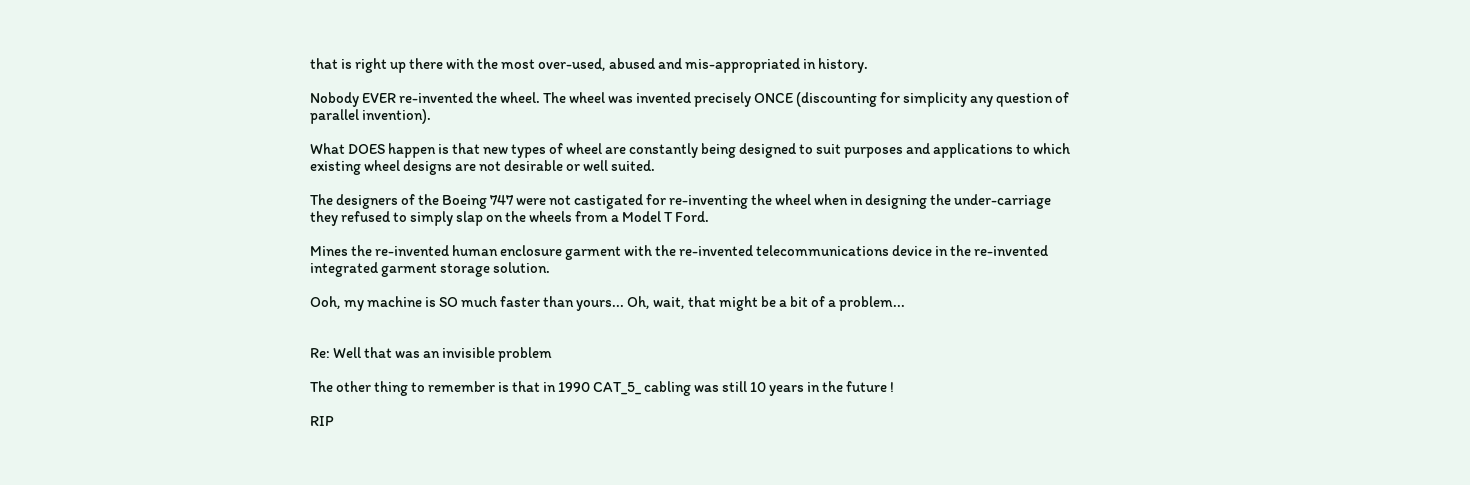that is right up there with the most over-used, abused and mis-appropriated in history.

Nobody EVER re-invented the wheel. The wheel was invented precisely ONCE (discounting for simplicity any question of parallel invention).

What DOES happen is that new types of wheel are constantly being designed to suit purposes and applications to which existing wheel designs are not desirable or well suited.

The designers of the Boeing 747 were not castigated for re-inventing the wheel when in designing the under-carriage they refused to simply slap on the wheels from a Model T Ford.

Mines the re-invented human enclosure garment with the re-invented telecommunications device in the re-invented integrated garment storage solution.

Ooh, my machine is SO much faster than yours... Oh, wait, that might be a bit of a problem...


Re: Well that was an invisible problem

The other thing to remember is that in 1990 CAT_5_ cabling was still 10 years in the future !

RIP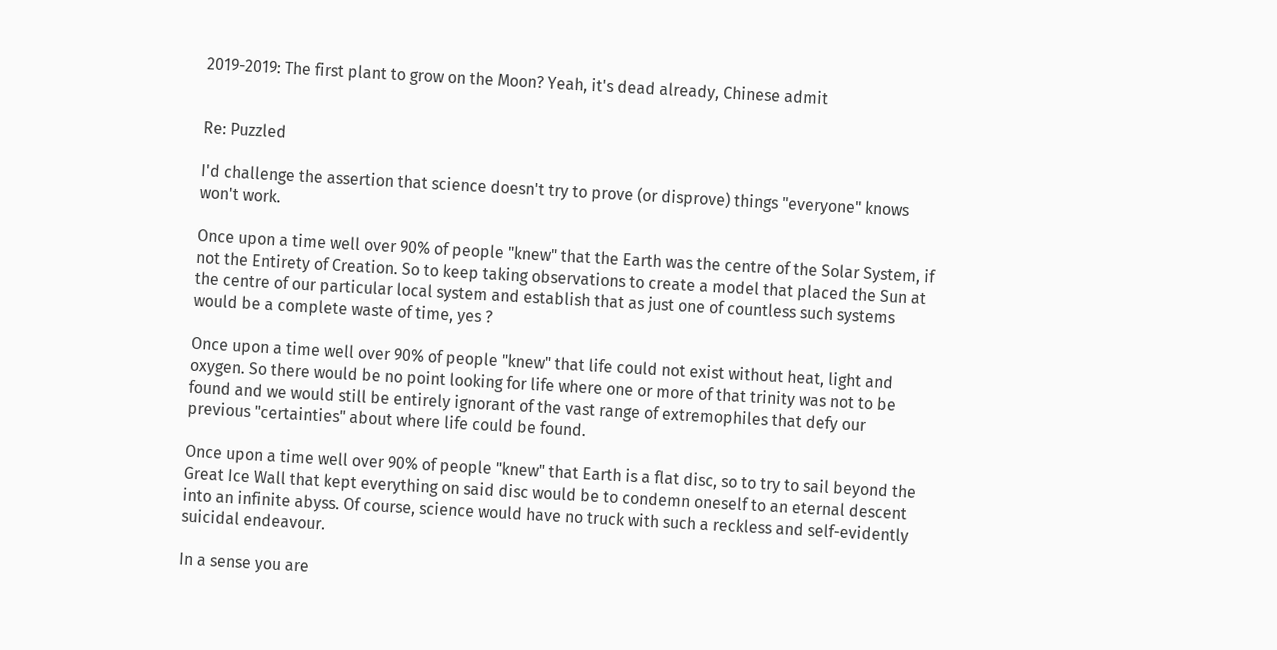2019-2019: The first plant to grow on the Moon? Yeah, it's dead already, Chinese admit


Re: Puzzled

I'd challenge the assertion that science doesn't try to prove (or disprove) things "everyone" knows won't work.

Once upon a time well over 90% of people "knew" that the Earth was the centre of the Solar System, if not the Entirety of Creation. So to keep taking observations to create a model that placed the Sun at the centre of our particular local system and establish that as just one of countless such systems would be a complete waste of time, yes ?

Once upon a time well over 90% of people "knew" that life could not exist without heat, light and oxygen. So there would be no point looking for life where one or more of that trinity was not to be found and we would still be entirely ignorant of the vast range of extremophiles that defy our previous "certainties" about where life could be found.

Once upon a time well over 90% of people "knew" that Earth is a flat disc, so to try to sail beyond the Great Ice Wall that kept everything on said disc would be to condemn oneself to an eternal descent into an infinite abyss. Of course, science would have no truck with such a reckless and self-evidently suicidal endeavour.

In a sense you are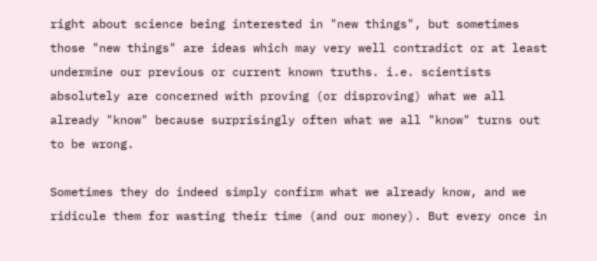right about science being interested in "new things", but sometimes those "new things" are ideas which may very well contradict or at least undermine our previous or current known truths. i.e. scientists absolutely are concerned with proving (or disproving) what we all already "know" because surprisingly often what we all "know" turns out to be wrong.

Sometimes they do indeed simply confirm what we already know, and we ridicule them for wasting their time (and our money). But every once in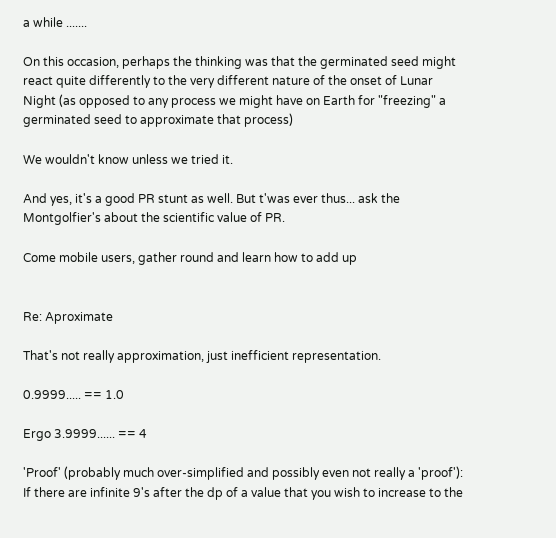a while .......

On this occasion, perhaps the thinking was that the germinated seed might react quite differently to the very different nature of the onset of Lunar Night (as opposed to any process we might have on Earth for "freezing" a germinated seed to approximate that process)

We wouldn't know unless we tried it.

And yes, it's a good PR stunt as well. But t'was ever thus... ask the Montgolfier's about the scientific value of PR.

Come mobile users, gather round and learn how to add up


Re: Aproximate

That's not really approximation, just inefficient representation.

0.9999..... == 1.0

Ergo 3.9999...... == 4

'Proof' (probably much over-simplified and possibly even not really a 'proof'): If there are infinite 9's after the dp of a value that you wish to increase to the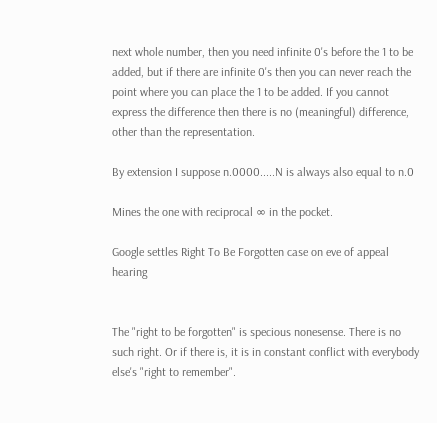next whole number, then you need infinite 0's before the 1 to be added, but if there are infinite 0's then you can never reach the point where you can place the 1 to be added. If you cannot express the difference then there is no (meaningful) difference, other than the representation.

By extension I suppose n.0000.....N is always also equal to n.0

Mines the one with reciprocal ∞ in the pocket.

Google settles Right To Be Forgotten case on eve of appeal hearing


The "right to be forgotten" is specious nonesense. There is no such right. Or if there is, it is in constant conflict with everybody else's "right to remember".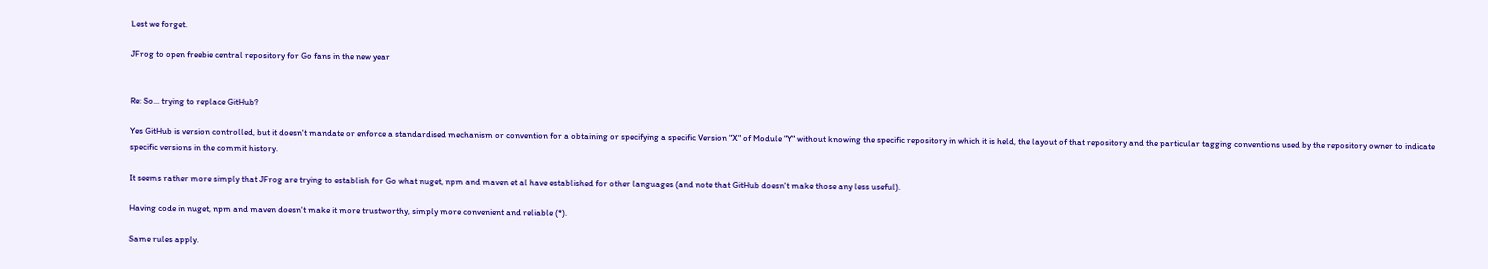Lest we forget.

JFrog to open freebie central repository for Go fans in the new year


Re: So... trying to replace GitHub?

Yes GitHub is version controlled, but it doesn't mandate or enforce a standardised mechanism or convention for a obtaining or specifying a specific Version "X" of Module "Y" without knowing the specific repository in which it is held, the layout of that repository and the particular tagging conventions used by the repository owner to indicate specific versions in the commit history.

It seems rather more simply that JFrog are trying to establish for Go what nuget, npm and maven et al have established for other languages (and note that GitHub doesn't make those any less useful).

Having code in nuget, npm and maven doesn't make it more trustworthy, simply more convenient and reliable (*).

Same rules apply.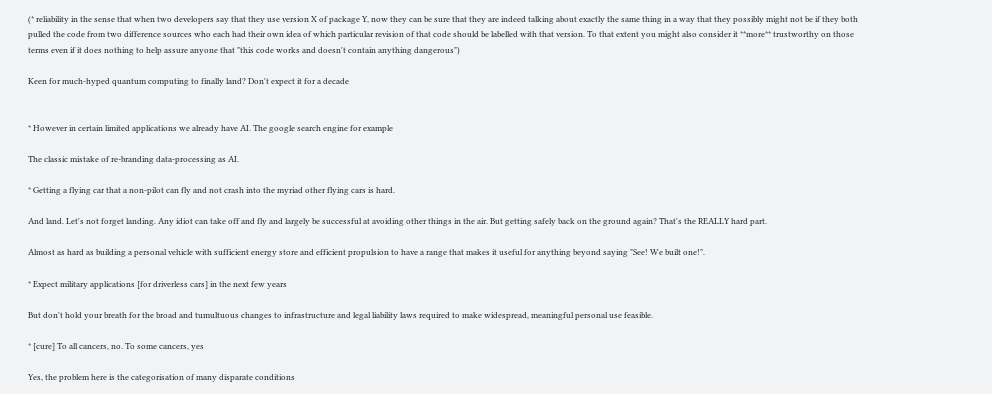(* reliability in the sense that when two developers say that they use version X of package Y, now they can be sure that they are indeed talking about exactly the same thing in a way that they possibly might not be if they both pulled the code from two difference sources who each had their own idea of which particular revision of that code should be labelled with that version. To that extent you might also consider it **more** trustworthy on those terms even if it does nothing to help assure anyone that "this code works and doesn't contain anything dangerous")

Keen for much-hyped quantum computing to finally land? Don't expect it for a decade


* However in certain limited applications we already have AI. The google search engine for example

The classic mistake of re-branding data-processing as AI.

* Getting a flying car that a non-pilot can fly and not crash into the myriad other flying cars is hard.

And land. Let's not forget landing. Any idiot can take off and fly and largely be successful at avoiding other things in the air. But getting safely back on the ground again? That's the REALLY hard part.

Almost as hard as building a personal vehicle with sufficient energy store and efficient propulsion to have a range that makes it useful for anything beyond saying "See! We built one!".

* Expect military applications [for driverless cars] in the next few years

But don't hold your breath for the broad and tumultuous changes to infrastructure and legal liability laws required to make widespread, meaningful personal use feasible.

* [cure] To all cancers, no. To some cancers, yes

Yes, the problem here is the categorisation of many disparate conditions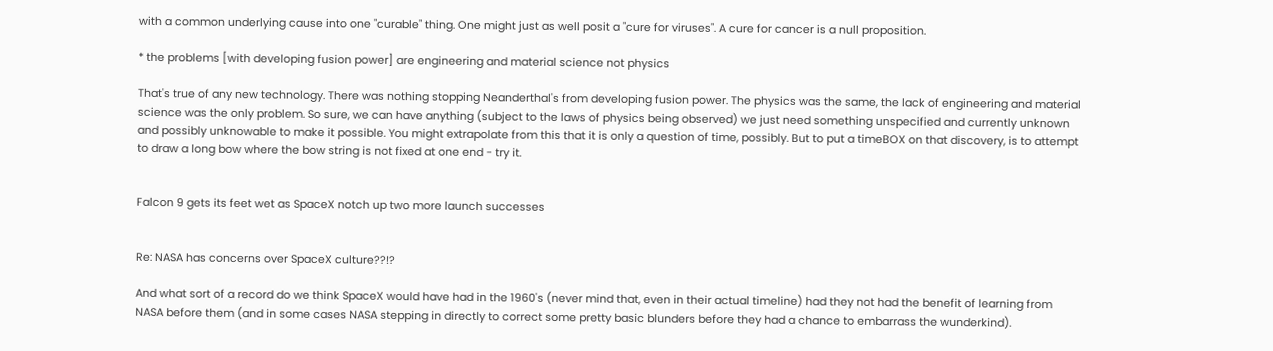with a common underlying cause into one "curable" thing. One might just as well posit a "cure for viruses". A cure for cancer is a null proposition.

* the problems [with developing fusion power] are engineering and material science not physics

That's true of any new technology. There was nothing stopping Neanderthal's from developing fusion power. The physics was the same, the lack of engineering and material science was the only problem. So sure, we can have anything (subject to the laws of physics being observed) we just need something unspecified and currently unknown and possibly unknowable to make it possible. You might extrapolate from this that it is only a question of time, possibly. But to put a timeBOX on that discovery, is to attempt to draw a long bow where the bow string is not fixed at one end - try it.


Falcon 9 gets its feet wet as SpaceX notch up two more launch successes


Re: NASA has concerns over SpaceX culture??!?

And what sort of a record do we think SpaceX would have had in the 1960's (never mind that, even in their actual timeline) had they not had the benefit of learning from NASA before them (and in some cases NASA stepping in directly to correct some pretty basic blunders before they had a chance to embarrass the wunderkind).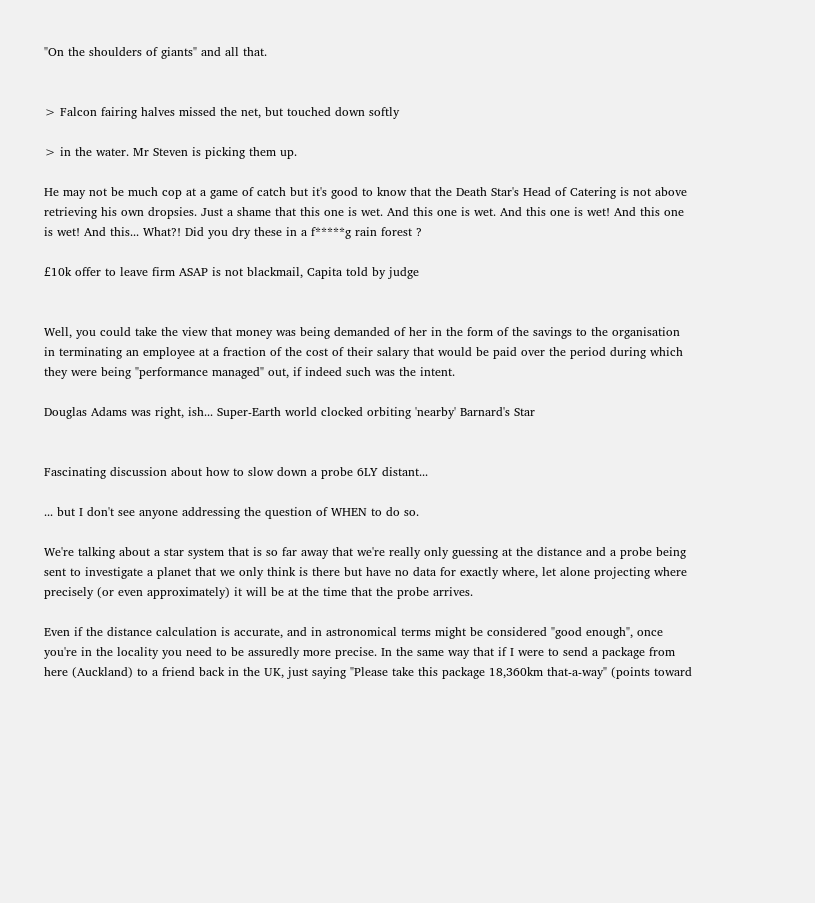"On the shoulders of giants" and all that.


> Falcon fairing halves missed the net, but touched down softly

> in the water. Mr Steven is picking them up.

He may not be much cop at a game of catch but it's good to know that the Death Star's Head of Catering is not above retrieving his own dropsies. Just a shame that this one is wet. And this one is wet. And this one is wet! And this one is wet! And this... What?! Did you dry these in a f*****g rain forest ?

£10k offer to leave firm ASAP is not blackmail, Capita told by judge


Well, you could take the view that money was being demanded of her in the form of the savings to the organisation in terminating an employee at a fraction of the cost of their salary that would be paid over the period during which they were being "performance managed" out, if indeed such was the intent.

Douglas Adams was right, ish... Super-Earth world clocked orbiting 'nearby' Barnard's Star


Fascinating discussion about how to slow down a probe 6LY distant...

... but I don't see anyone addressing the question of WHEN to do so.

We're talking about a star system that is so far away that we're really only guessing at the distance and a probe being sent to investigate a planet that we only think is there but have no data for exactly where, let alone projecting where precisely (or even approximately) it will be at the time that the probe arrives.

Even if the distance calculation is accurate, and in astronomical terms might be considered "good enough", once you're in the locality you need to be assuredly more precise. In the same way that if I were to send a package from here (Auckland) to a friend back in the UK, just saying "Please take this package 18,360km that-a-way" (points toward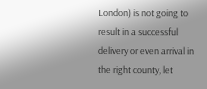London) is not going to result in a successful delivery or even arrival in the right county, let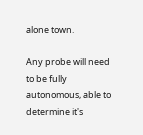alone town.

Any probe will need to be fully autonomous, able to determine it's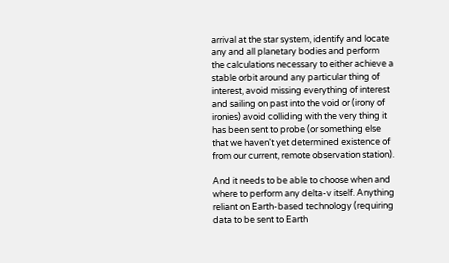arrival at the star system, identify and locate any and all planetary bodies and perform the calculations necessary to either achieve a stable orbit around any particular thing of interest, avoid missing everything of interest and sailing on past into the void or (irony of ironies) avoid colliding with the very thing it has been sent to probe (or something else that we haven't yet determined existence of from our current, remote observation station).

And it needs to be able to choose when and where to perform any delta-v itself. Anything reliant on Earth-based technology (requiring data to be sent to Earth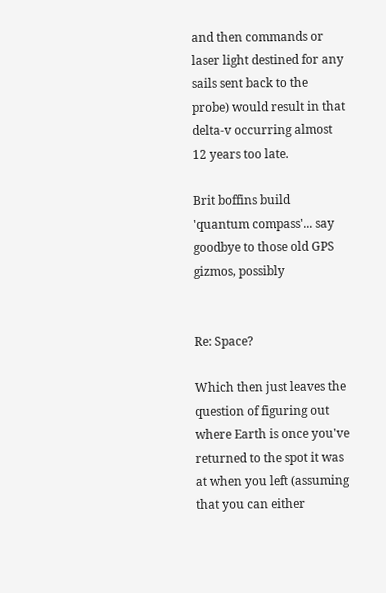and then commands or laser light destined for any sails sent back to the probe) would result in that delta-v occurring almost 12 years too late.

Brit boffins build 'quantum compass'... say goodbye to those old GPS gizmos, possibly


Re: Space?

Which then just leaves the question of figuring out where Earth is once you've returned to the spot it was at when you left (assuming that you can either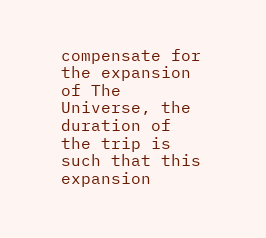compensate for the expansion of The Universe, the duration of the trip is such that this expansion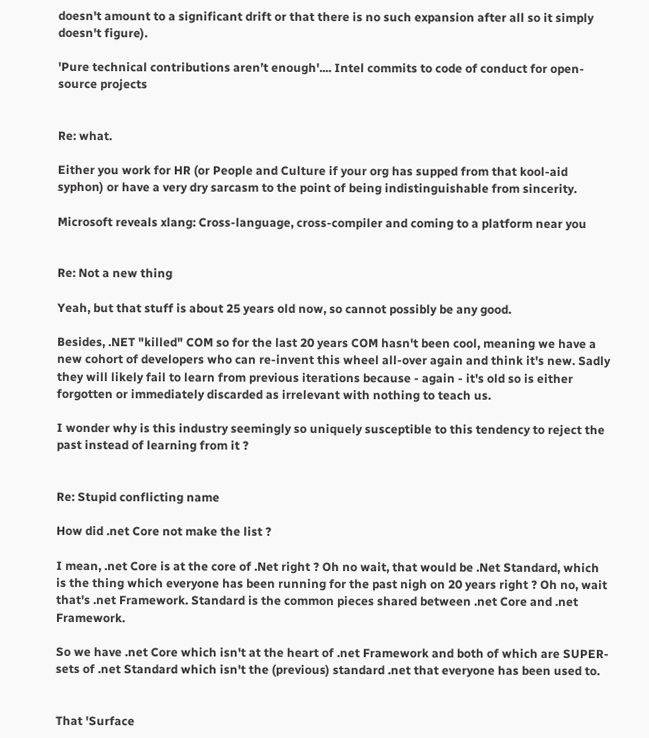doesn't amount to a significant drift or that there is no such expansion after all so it simply doesn't figure).

'Pure technical contributions aren’t enough'.... Intel commits to code of conduct for open-source projects


Re: what.

Either you work for HR (or People and Culture if your org has supped from that kool-aid syphon) or have a very dry sarcasm to the point of being indistinguishable from sincerity.

Microsoft reveals xlang: Cross-language, cross-compiler and coming to a platform near you


Re: Not a new thing

Yeah, but that stuff is about 25 years old now, so cannot possibly be any good.

Besides, .NET "killed" COM so for the last 20 years COM hasn't been cool, meaning we have a new cohort of developers who can re-invent this wheel all-over again and think it's new. Sadly they will likely fail to learn from previous iterations because - again - it's old so is either forgotten or immediately discarded as irrelevant with nothing to teach us.

I wonder why is this industry seemingly so uniquely susceptible to this tendency to reject the past instead of learning from it ?


Re: Stupid conflicting name

How did .net Core not make the list ?

I mean, .net Core is at the core of .Net right ? Oh no wait, that would be .Net Standard, which is the thing which everyone has been running for the past nigh on 20 years right ? Oh no, wait that's .net Framework. Standard is the common pieces shared between .net Core and .net Framework.

So we have .net Core which isn't at the heart of .net Framework and both of which are SUPER-sets of .net Standard which isn't the (previous) standard .net that everyone has been used to.


That 'Surface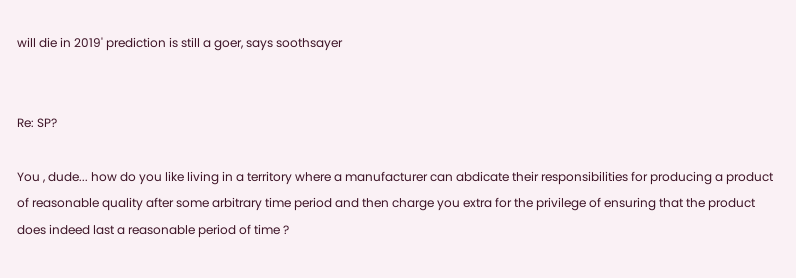will die in 2019' prediction is still a goer, says soothsayer


Re: SP?

You , dude... how do you like living in a territory where a manufacturer can abdicate their responsibilities for producing a product of reasonable quality after some arbitrary time period and then charge you extra for the privilege of ensuring that the product does indeed last a reasonable period of time ?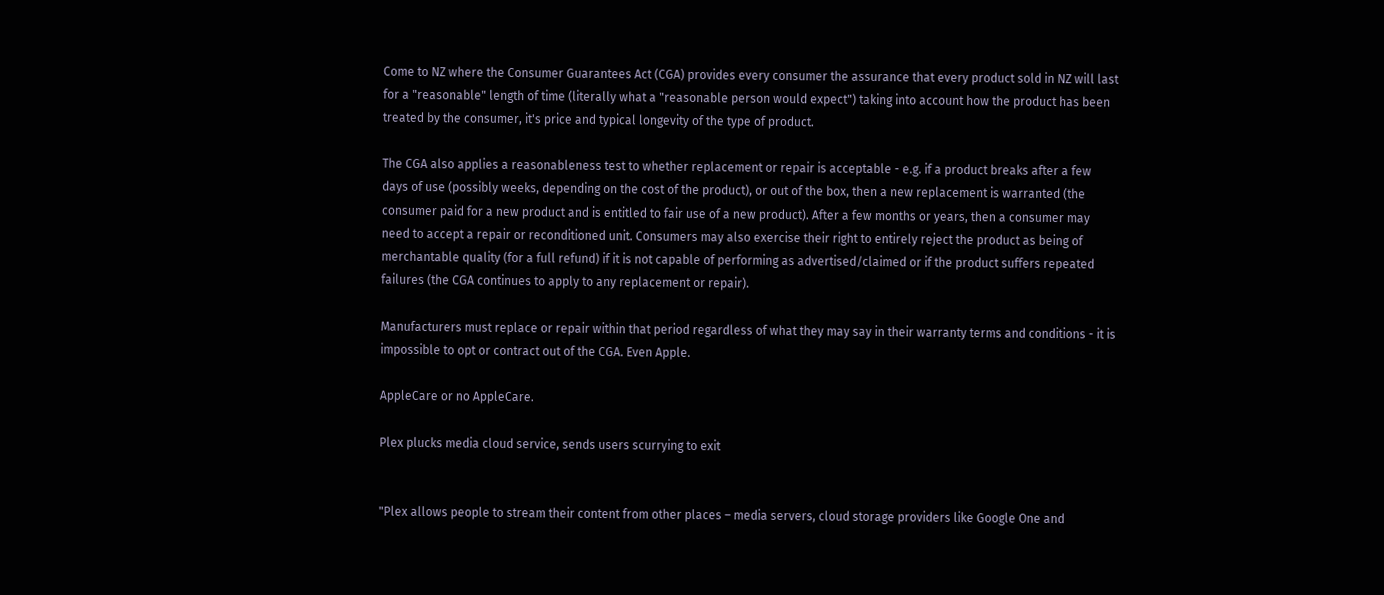Come to NZ where the Consumer Guarantees Act (CGA) provides every consumer the assurance that every product sold in NZ will last for a "reasonable" length of time (literally what a "reasonable person would expect") taking into account how the product has been treated by the consumer, it's price and typical longevity of the type of product.

The CGA also applies a reasonableness test to whether replacement or repair is acceptable - e.g. if a product breaks after a few days of use (possibly weeks, depending on the cost of the product), or out of the box, then a new replacement is warranted (the consumer paid for a new product and is entitled to fair use of a new product). After a few months or years, then a consumer may need to accept a repair or reconditioned unit. Consumers may also exercise their right to entirely reject the product as being of merchantable quality (for a full refund) if it is not capable of performing as advertised/claimed or if the product suffers repeated failures (the CGA continues to apply to any replacement or repair).

Manufacturers must replace or repair within that period regardless of what they may say in their warranty terms and conditions - it is impossible to opt or contract out of the CGA. Even Apple.

AppleCare or no AppleCare.

Plex plucks media cloud service, sends users scurrying to exit


"Plex allows people to stream their content from other places – media servers, cloud storage providers like Google One and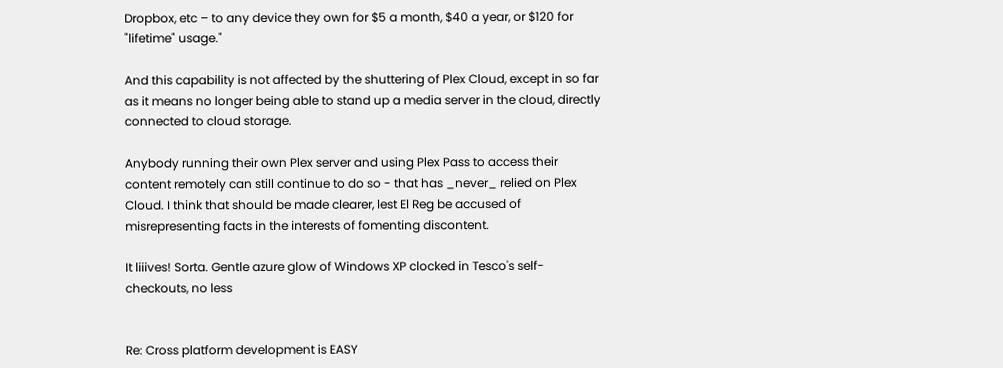Dropbox, etc – to any device they own for $5 a month, $40 a year, or $120 for "lifetime" usage."

And this capability is not affected by the shuttering of Plex Cloud, except in so far as it means no longer being able to stand up a media server in the cloud, directly connected to cloud storage.

Anybody running their own Plex server and using Plex Pass to access their content remotely can still continue to do so - that has _never_ relied on Plex Cloud. I think that should be made clearer, lest El Reg be accused of misrepresenting facts in the interests of fomenting discontent.

It liiives! Sorta. Gentle azure glow of Windows XP clocked in Tesco's self-checkouts, no less


Re: Cross platform development is EASY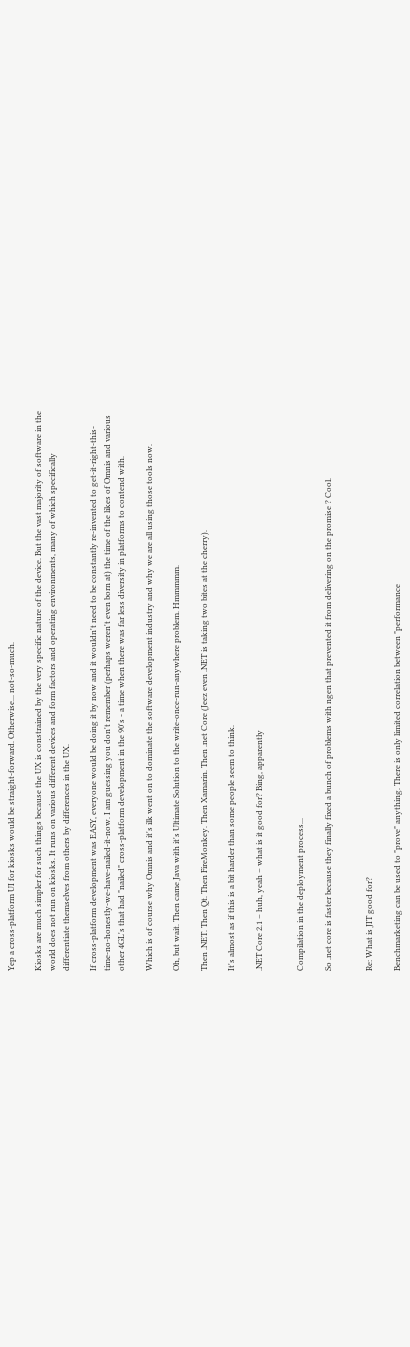Yep a cross-platform UI for kiosks would be straight-forward. Otherwise... not-so-much.

Kiosks are much simpler for such things because the UX is constrained by the very specific nature of the device. But the vast majority of software in the world does not run on kiosks. It runs on various different devices and form factors and operating environments, many of which specifically differentiate themselves from others by differences in the UX.

If cross-platform development was EASY, everyone would be doing it by now and it wouldn't need to be constantly re-invented to get-it-right-this-time-no-honestly-we-have-nailed-it-now. I am guessing you don't remember (perhaps weren't even born at) the time of the likes of Omnis and various other 4GL's that had "nailed" cross-platform development in the 90's - a time when there was far less diversity in platforms to contend with.

Which is of course why Omnis and it's ilk went on to dominate the software development industry and why we are all using those tools now.

Oh, but wait. Then came Java with it's Ultimate Solution to the write-once-run-anywhere problem. Hmmmmm.

Then .NET. Then Qt. Then FireMonkey. Then Xamarin. Then .net Core (Jeez even .NET is taking two bites at the cherry).

It's almost as if this is a bit harder than some people seem to think.

.NET Core 2.1 – huh, yeah – what is it good for? Bing, apparently


Compilation in the deployment process...

So .net core is faster because they finally fixed a bunch of problems with ngen that prevented it from delivering on the promise ? Cool.


Re: What is JIT good for?

Benchmarketing can be used to "prove" anything. There is only limited correlation between "performance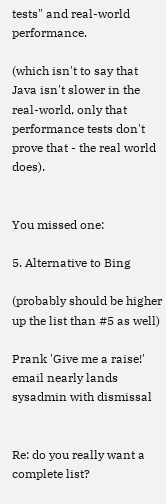tests" and real-world performance.

(which isn't to say that Java isn't slower in the real-world, only that performance tests don't prove that - the real world does).


You missed one:

5. Alternative to Bing

(probably should be higher up the list than #5 as well)

Prank 'Give me a raise!' email nearly lands sysadmin with dismissal


Re: do you really want a complete list?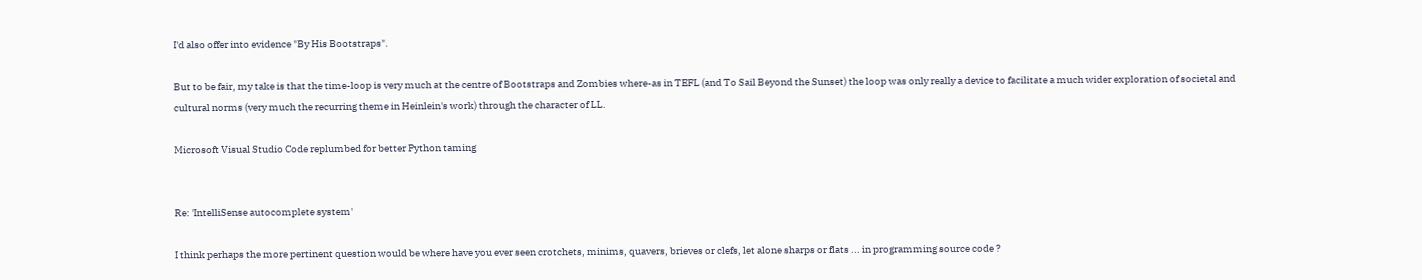I'd also offer into evidence "By His Bootstraps".

But to be fair, my take is that the time-loop is very much at the centre of Bootstraps and Zombies where-as in TEFL (and To Sail Beyond the Sunset) the loop was only really a device to facilitate a much wider exploration of societal and cultural norms (very much the recurring theme in Heinlein's work) through the character of LL.

Microsoft Visual Studio Code replumbed for better Python taming


Re: 'IntelliSense autocomplete system'

I think perhaps the more pertinent question would be where have you ever seen crotchets, minims, quavers, brieves or clefs, let alone sharps or flats ... in programming source code ?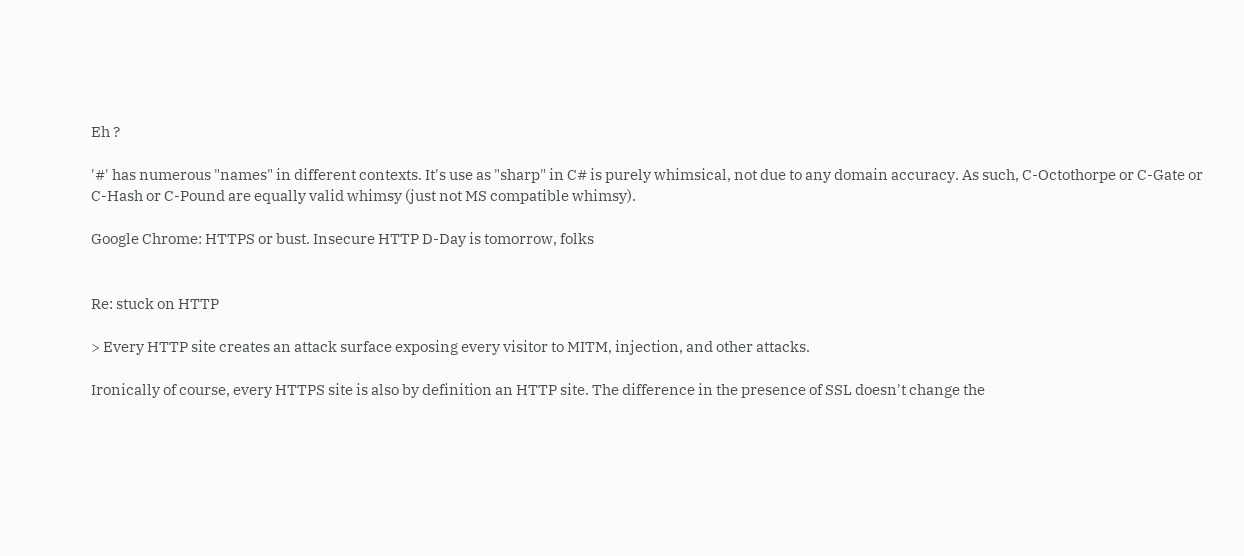Eh ?

'#' has numerous "names" in different contexts. It's use as "sharp" in C# is purely whimsical, not due to any domain accuracy. As such, C-Octothorpe or C-Gate or C-Hash or C-Pound are equally valid whimsy (just not MS compatible whimsy).

Google Chrome: HTTPS or bust. Insecure HTTP D-Day is tomorrow, folks


Re: stuck on HTTP

> Every HTTP site creates an attack surface exposing every visitor to MITM, injection, and other attacks.

Ironically of course, every HTTPS site is also by definition an HTTP site. The difference in the presence of SSL doesn't change the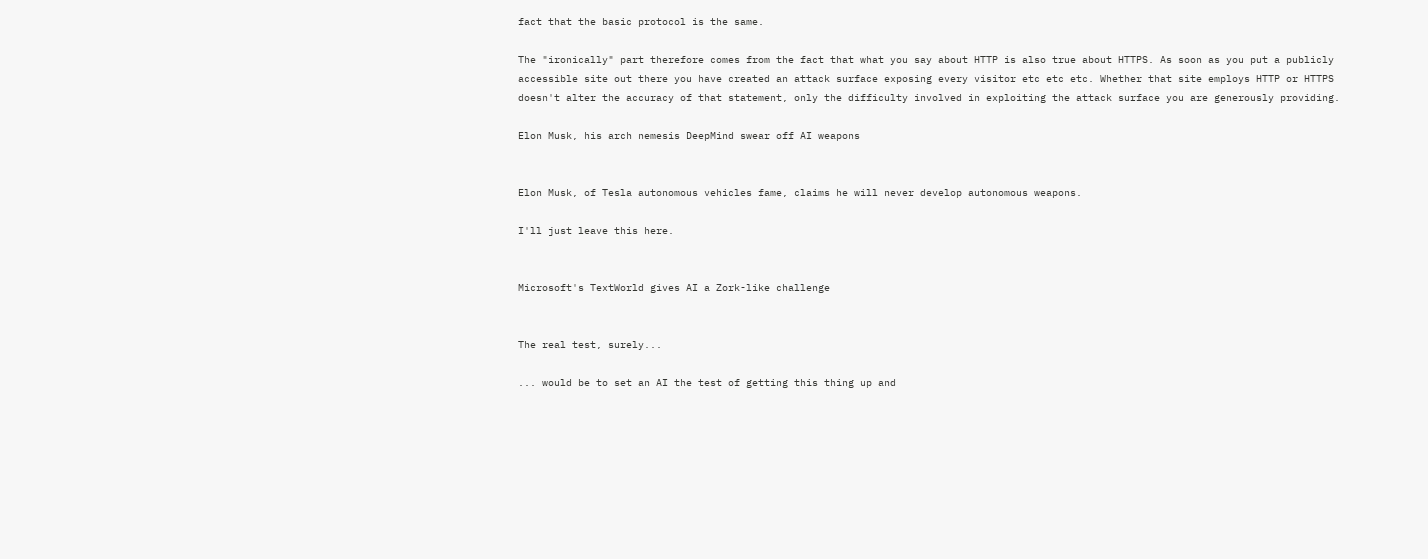fact that the basic protocol is the same.

The "ironically" part therefore comes from the fact that what you say about HTTP is also true about HTTPS. As soon as you put a publicly accessible site out there you have created an attack surface exposing every visitor etc etc etc. Whether that site employs HTTP or HTTPS doesn't alter the accuracy of that statement, only the difficulty involved in exploiting the attack surface you are generously providing.

Elon Musk, his arch nemesis DeepMind swear off AI weapons


Elon Musk, of Tesla autonomous vehicles fame, claims he will never develop autonomous weapons.

I'll just leave this here.


Microsoft's TextWorld gives AI a Zork-like challenge


The real test, surely...

... would be to set an AI the test of getting this thing up and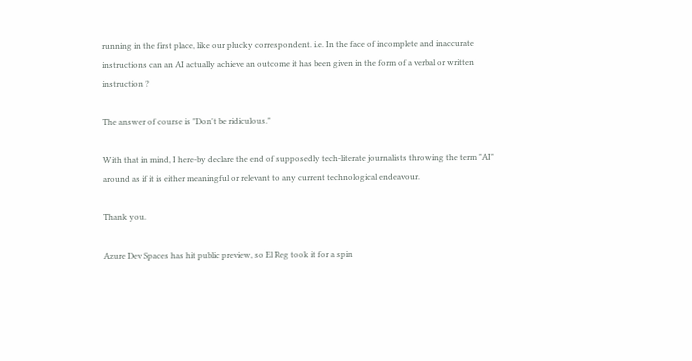running in the first place, like our plucky correspondent. i.e. In the face of incomplete and inaccurate instructions can an AI actually achieve an outcome it has been given in the form of a verbal or written instruction ?

The answer of course is "Don't be ridiculous."

With that in mind, I here-by declare the end of supposedly tech-literate journalists throwing the term "AI" around as if it is either meaningful or relevant to any current technological endeavour.

Thank you.

Azure Dev Spaces has hit public preview, so El Reg took it for a spin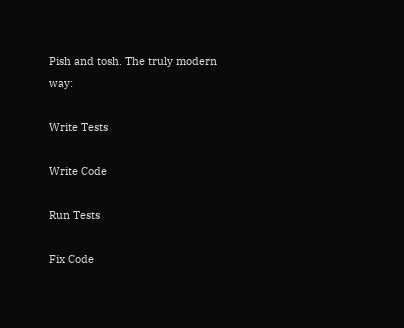Pish and tosh. The truly modern way:

Write Tests

Write Code

Run Tests

Fix Code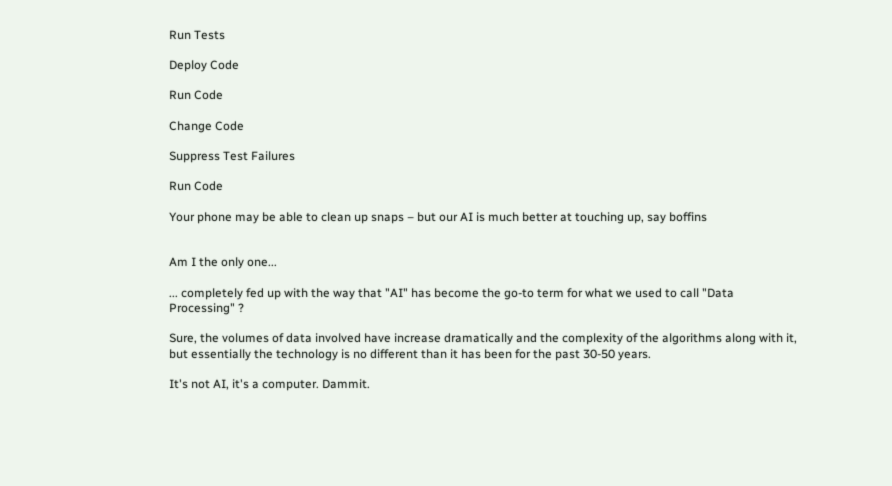Run Tests

Deploy Code

Run Code

Change Code

Suppress Test Failures

Run Code

Your phone may be able to clean up snaps – but our AI is much better at touching up, say boffins


Am I the only one...

... completely fed up with the way that "AI" has become the go-to term for what we used to call "Data Processing" ?

Sure, the volumes of data involved have increase dramatically and the complexity of the algorithms along with it, but essentially the technology is no different than it has been for the past 30-50 years.

It's not AI, it's a computer. Dammit.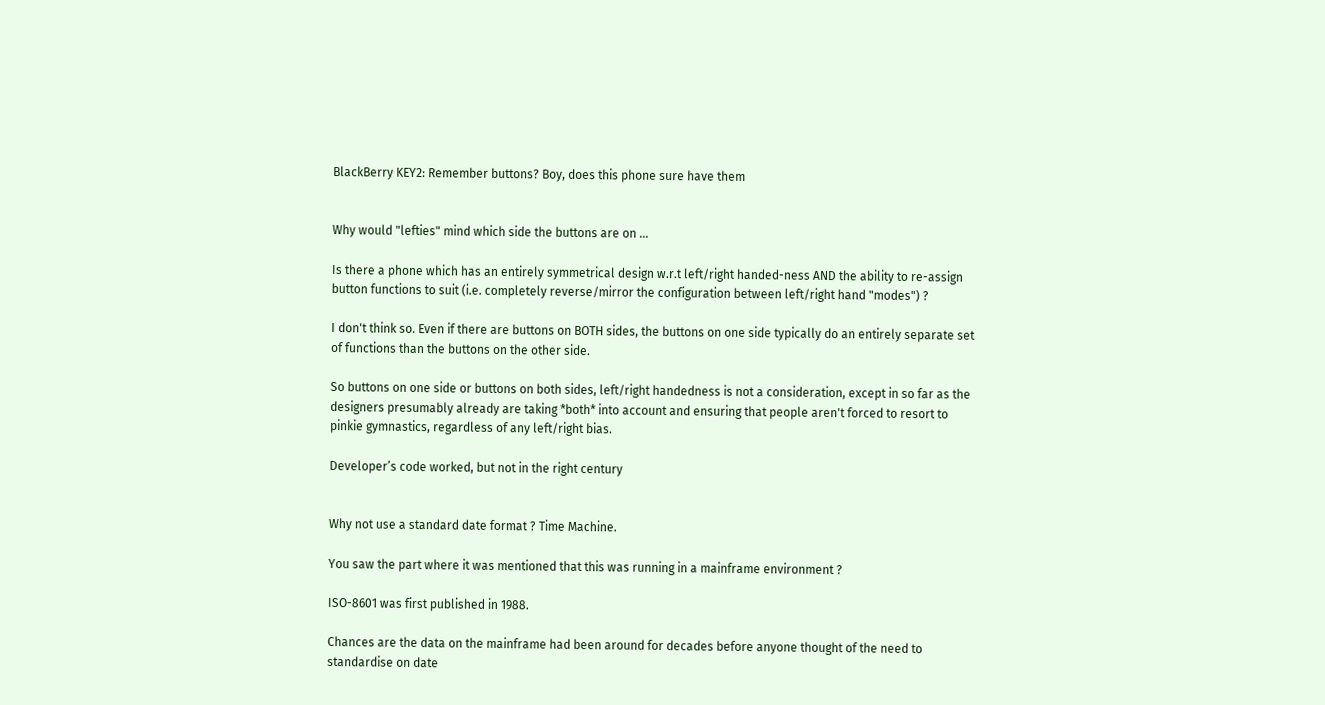BlackBerry KEY2: Remember buttons? Boy, does this phone sure have them


Why would "lefties" mind which side the buttons are on ...

Is there a phone which has an entirely symmetrical design w.r.t left/right handed-ness AND the ability to re-assign button functions to suit (i.e. completely reverse/mirror the configuration between left/right hand "modes") ?

I don't think so. Even if there are buttons on BOTH sides, the buttons on one side typically do an entirely separate set of functions than the buttons on the other side.

So buttons on one side or buttons on both sides, left/right handedness is not a consideration, except in so far as the designers presumably already are taking *both* into account and ensuring that people aren't forced to resort to pinkie gymnastics, regardless of any left/right bias.

Developer’s code worked, but not in the right century


Why not use a standard date format ? Time Machine.

You saw the part where it was mentioned that this was running in a mainframe environment ?

ISO-8601 was first published in 1988.

Chances are the data on the mainframe had been around for decades before anyone thought of the need to standardise on date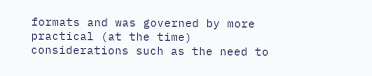formats and was governed by more practical (at the time) considerations such as the need to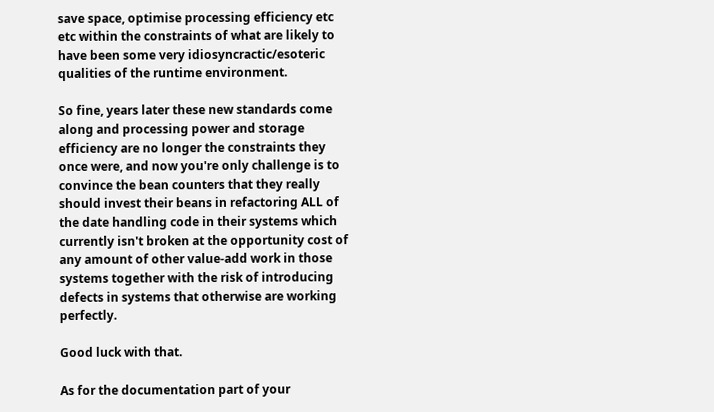save space, optimise processing efficiency etc etc within the constraints of what are likely to have been some very idiosyncractic/esoteric qualities of the runtime environment.

So fine, years later these new standards come along and processing power and storage efficiency are no longer the constraints they once were, and now you're only challenge is to convince the bean counters that they really should invest their beans in refactoring ALL of the date handling code in their systems which currently isn't broken at the opportunity cost of any amount of other value-add work in those systems together with the risk of introducing defects in systems that otherwise are working perfectly.

Good luck with that.

As for the documentation part of your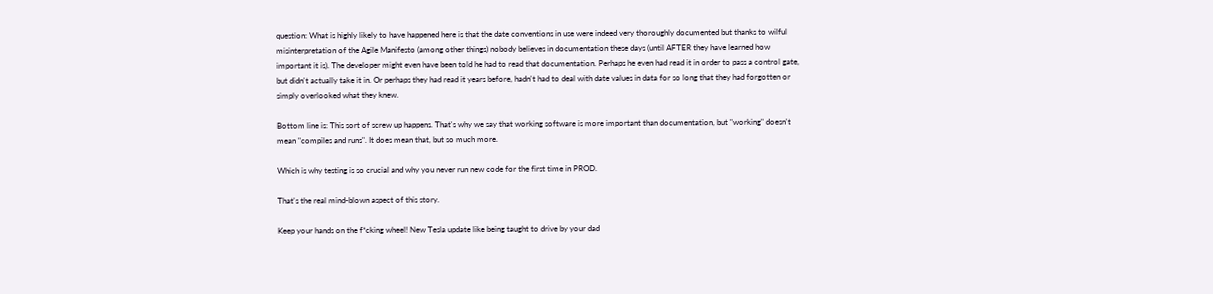question: What is highly likely to have happened here is that the date conventions in use were indeed very thoroughly documented but thanks to wilful misinterpretation of the Agile Manifesto (among other things) nobody believes in documentation these days (until AFTER they have learned how important it is). The developer might even have been told he had to read that documentation. Perhaps he even had read it in order to pass a control gate, but didn't actually take it in. Or perhaps they had read it years before, hadn't had to deal with date values in data for so long that they had forgotten or simply overlooked what they knew.

Bottom line is: This sort of screw up happens. That's why we say that working software is more important than documentation, but "working" doesn't mean "compiles and runs". It does mean that, but so much more.

Which is why testing is so crucial and why you never run new code for the first time in PROD.

That's the real mind-blown aspect of this story.

Keep your hands on the f*cking wheel! New Tesla update like being taught to drive by your dad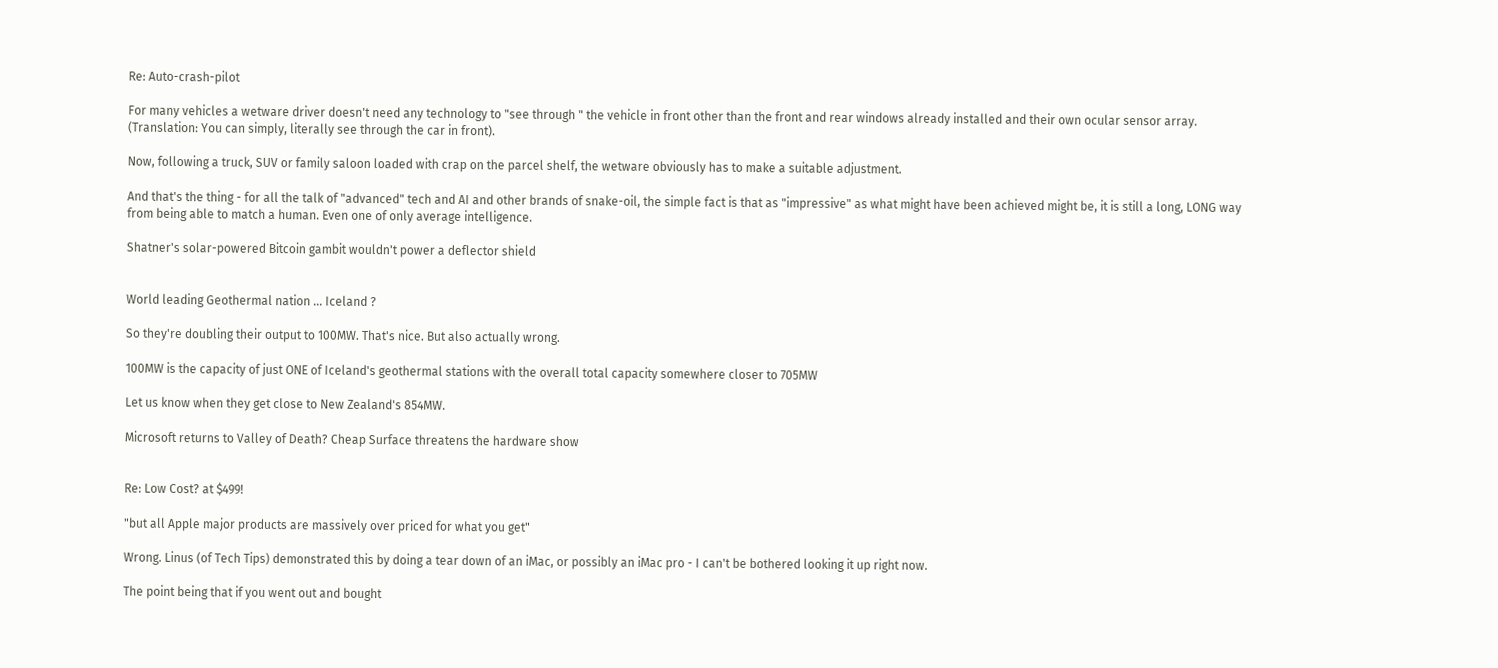Re: Auto-crash-pilot

For many vehicles a wetware driver doesn't need any technology to "see through " the vehicle in front other than the front and rear windows already installed and their own ocular sensor array. (Translation: You can simply, literally see through the car in front).

Now, following a truck, SUV or family saloon loaded with crap on the parcel shelf, the wetware obviously has to make a suitable adjustment.

And that's the thing - for all the talk of "advanced" tech and AI and other brands of snake-oil, the simple fact is that as "impressive" as what might have been achieved might be, it is still a long, LONG way from being able to match a human. Even one of only average intelligence.

Shatner's solar-powered Bitcoin gambit wouldn't power a deflector shield


World leading Geothermal nation ... Iceland ?

So they're doubling their output to 100MW. That's nice. But also actually wrong.

100MW is the capacity of just ONE of Iceland's geothermal stations with the overall total capacity somewhere closer to 705MW

Let us know when they get close to New Zealand's 854MW.

Microsoft returns to Valley of Death? Cheap Surface threatens the hardware show


Re: Low Cost? at $499!

"but all Apple major products are massively over priced for what you get"

Wrong. Linus (of Tech Tips) demonstrated this by doing a tear down of an iMac, or possibly an iMac pro - I can't be bothered looking it up right now.

The point being that if you went out and bought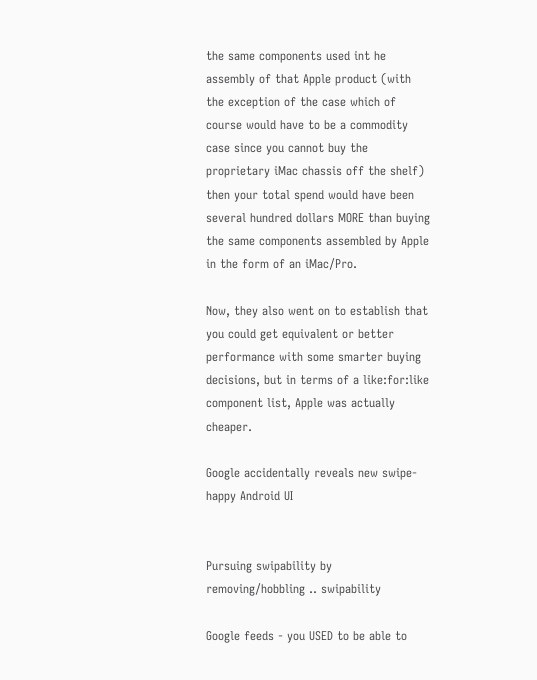the same components used int he assembly of that Apple product (with the exception of the case which of course would have to be a commodity case since you cannot buy the proprietary iMac chassis off the shelf) then your total spend would have been several hundred dollars MORE than buying the same components assembled by Apple in the form of an iMac/Pro.

Now, they also went on to establish that you could get equivalent or better performance with some smarter buying decisions, but in terms of a like:for:like component list, Apple was actually cheaper.

Google accidentally reveals new swipe-happy Android UI


Pursuing swipability by removing/hobbling .. swipability

Google feeds - you USED to be able to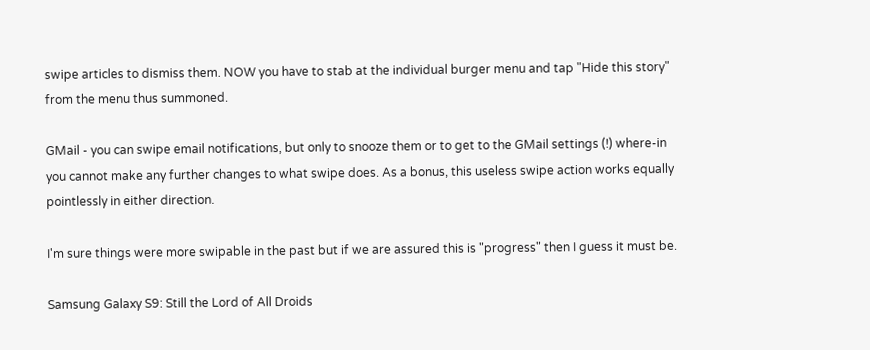swipe articles to dismiss them. NOW you have to stab at the individual burger menu and tap "Hide this story" from the menu thus summoned.

GMail - you can swipe email notifications, but only to snooze them or to get to the GMail settings (!) where-in you cannot make any further changes to what swipe does. As a bonus, this useless swipe action works equally pointlessly in either direction.

I'm sure things were more swipable in the past but if we are assured this is "progress" then I guess it must be.

Samsung Galaxy S9: Still the Lord of All Droids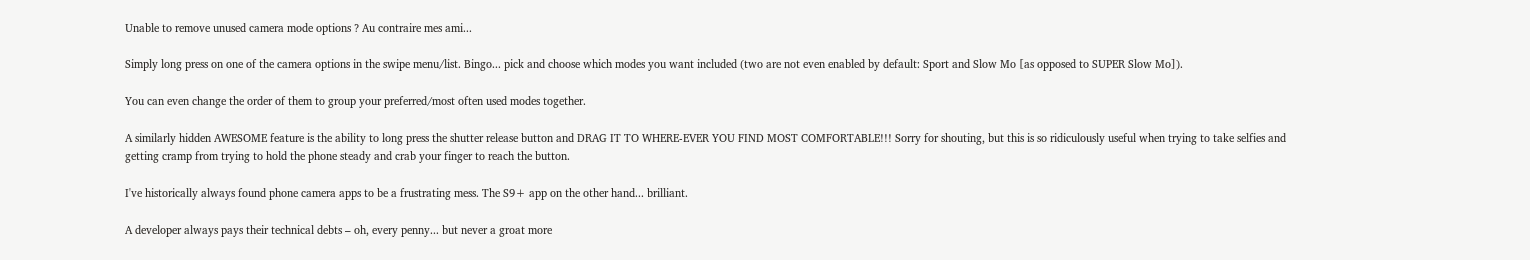Unable to remove unused camera mode options ? Au contraire mes ami...

Simply long press on one of the camera options in the swipe menu/list. Bingo... pick and choose which modes you want included (two are not even enabled by default: Sport and Slow Mo [as opposed to SUPER Slow Mo]).

You can even change the order of them to group your preferred/most often used modes together.

A similarly hidden AWESOME feature is the ability to long press the shutter release button and DRAG IT TO WHERE-EVER YOU FIND MOST COMFORTABLE!!! Sorry for shouting, but this is so ridiculously useful when trying to take selfies and getting cramp from trying to hold the phone steady and crab your finger to reach the button.

I've historically always found phone camera apps to be a frustrating mess. The S9+ app on the other hand... brilliant.

A developer always pays their technical debts – oh, every penny... but never a groat more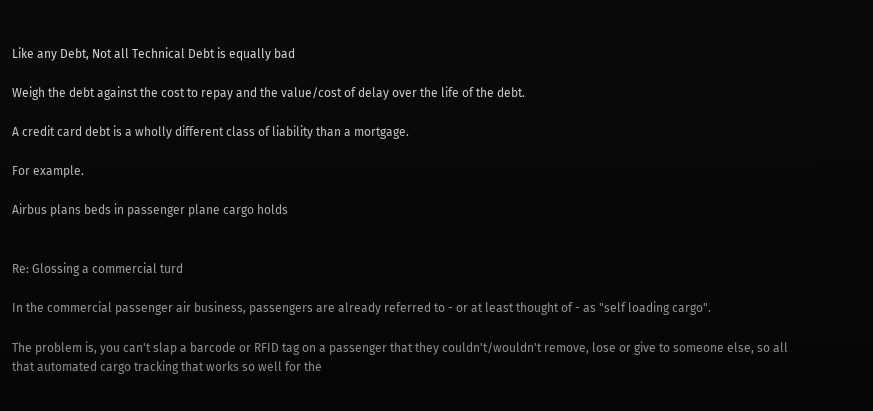Like any Debt, Not all Technical Debt is equally bad

Weigh the debt against the cost to repay and the value/cost of delay over the life of the debt.

A credit card debt is a wholly different class of liability than a mortgage.

For example.

Airbus plans beds in passenger plane cargo holds


Re: Glossing a commercial turd

In the commercial passenger air business, passengers are already referred to - or at least thought of - as "self loading cargo".

The problem is, you can't slap a barcode or RFID tag on a passenger that they couldn't/wouldn't remove, lose or give to someone else, so all that automated cargo tracking that works so well for the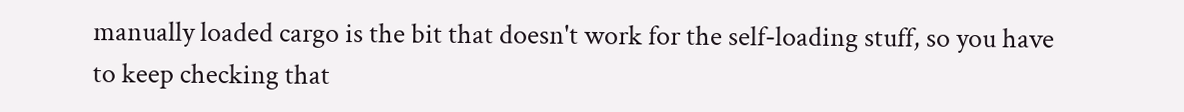manually loaded cargo is the bit that doesn't work for the self-loading stuff, so you have to keep checking that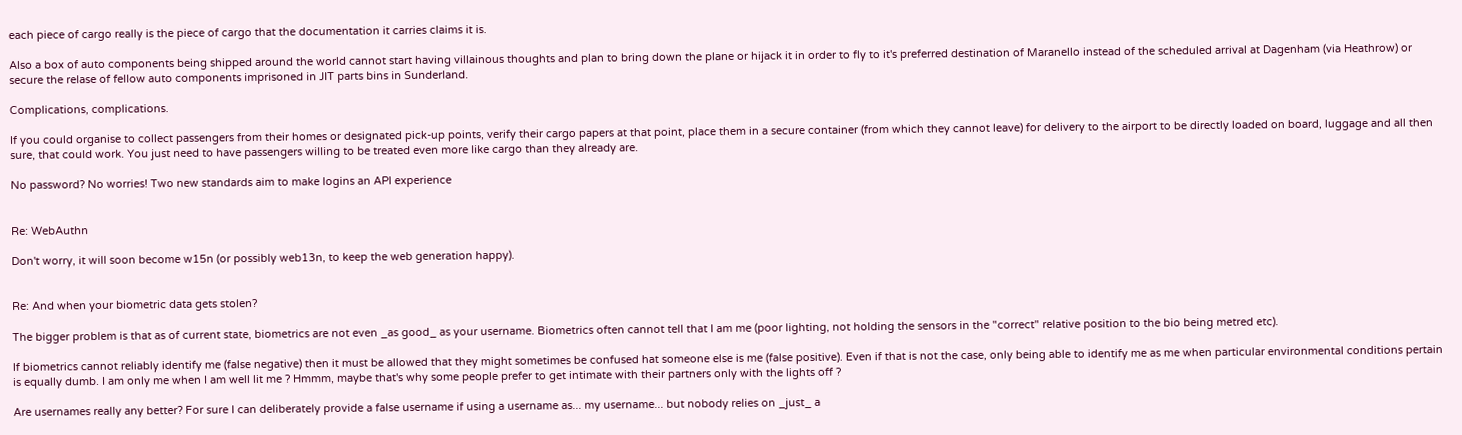each piece of cargo really is the piece of cargo that the documentation it carries claims it is.

Also a box of auto components being shipped around the world cannot start having villainous thoughts and plan to bring down the plane or hijack it in order to fly to it's preferred destination of Maranello instead of the scheduled arrival at Dagenham (via Heathrow) or secure the relase of fellow auto components imprisoned in JIT parts bins in Sunderland.

Complications, complications.

If you could organise to collect passengers from their homes or designated pick-up points, verify their cargo papers at that point, place them in a secure container (from which they cannot leave) for delivery to the airport to be directly loaded on board, luggage and all then sure, that could work. You just need to have passengers willing to be treated even more like cargo than they already are.

No password? No worries! Two new standards aim to make logins an API experience


Re: WebAuthn

Don't worry, it will soon become w15n (or possibly web13n, to keep the web generation happy).


Re: And when your biometric data gets stolen?

The bigger problem is that as of current state, biometrics are not even _as good_ as your username. Biometrics often cannot tell that I am me (poor lighting, not holding the sensors in the "correct" relative position to the bio being metred etc).

If biometrics cannot reliably identify me (false negative) then it must be allowed that they might sometimes be confused hat someone else is me (false positive). Even if that is not the case, only being able to identify me as me when particular environmental conditions pertain is equally dumb. I am only me when I am well lit me ? Hmmm, maybe that's why some people prefer to get intimate with their partners only with the lights off ?

Are usernames really any better? For sure I can deliberately provide a false username if using a username as... my username... but nobody relies on _just_ a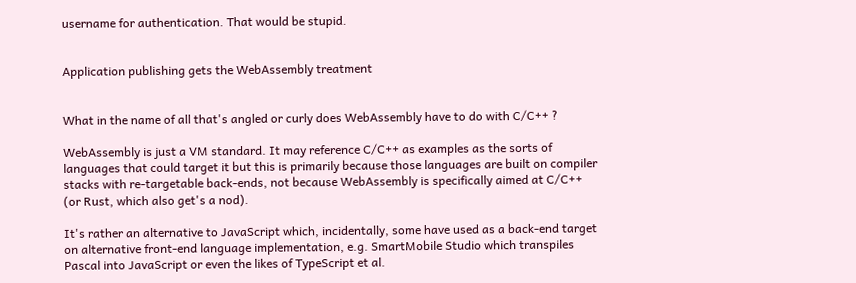username for authentication. That would be stupid.


Application publishing gets the WebAssembly treatment


What in the name of all that's angled or curly does WebAssembly have to do with C/C++ ?

WebAssembly is just a VM standard. It may reference C/C++ as examples as the sorts of languages that could target it but this is primarily because those languages are built on compiler stacks with re-targetable back-ends, not because WebAssembly is specifically aimed at C/C++ (or Rust, which also get's a nod).

It's rather an alternative to JavaScript which, incidentally, some have used as a back-end target on alternative front-end language implementation, e.g. SmartMobile Studio which transpiles Pascal into JavaScript or even the likes of TypeScript et al.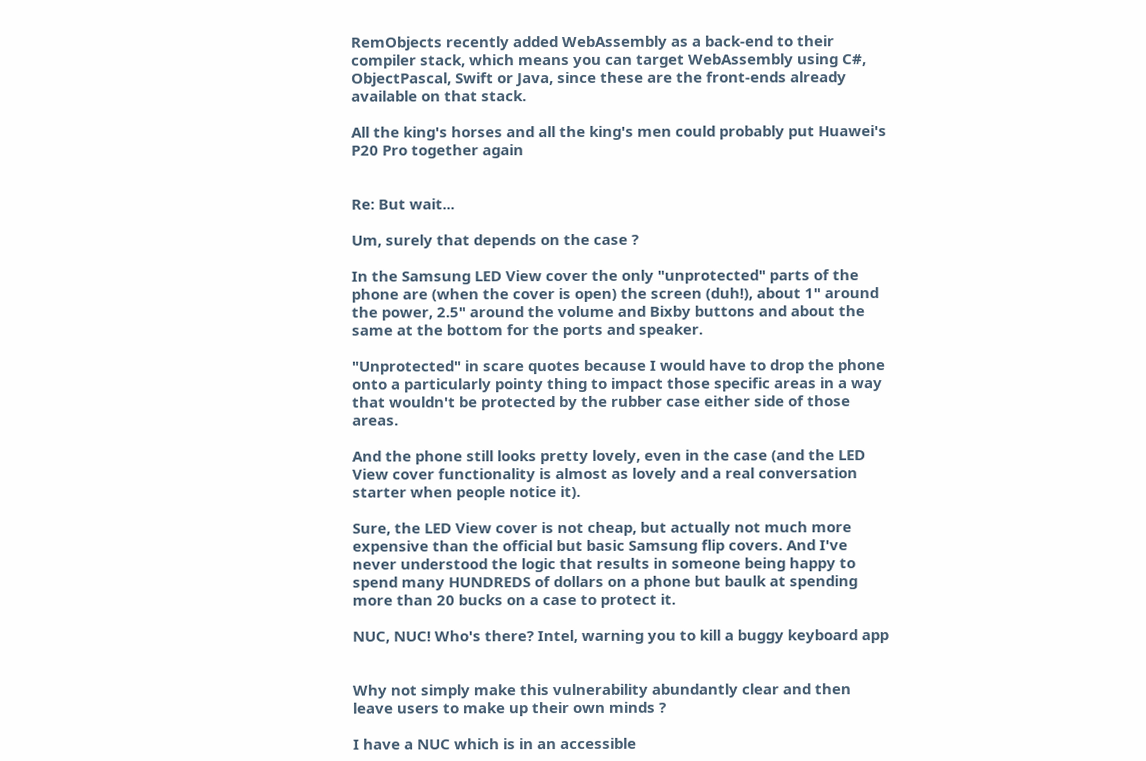RemObjects recently added WebAssembly as a back-end to their compiler stack, which means you can target WebAssembly using C#, ObjectPascal, Swift or Java, since these are the front-ends already available on that stack.

All the king's horses and all the king's men could probably put Huawei's P20 Pro together again


Re: But wait...

Um, surely that depends on the case ?

In the Samsung LED View cover the only "unprotected" parts of the phone are (when the cover is open) the screen (duh!), about 1" around the power, 2.5" around the volume and Bixby buttons and about the same at the bottom for the ports and speaker.

"Unprotected" in scare quotes because I would have to drop the phone onto a particularly pointy thing to impact those specific areas in a way that wouldn't be protected by the rubber case either side of those areas.

And the phone still looks pretty lovely, even in the case (and the LED View cover functionality is almost as lovely and a real conversation starter when people notice it).

Sure, the LED View cover is not cheap, but actually not much more expensive than the official but basic Samsung flip covers. And I've never understood the logic that results in someone being happy to spend many HUNDREDS of dollars on a phone but baulk at spending more than 20 bucks on a case to protect it.

NUC, NUC! Who's there? Intel, warning you to kill a buggy keyboard app


Why not simply make this vulnerability abundantly clear and then leave users to make up their own minds ?

I have a NUC which is in an accessible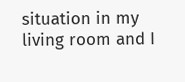situation in my living room and I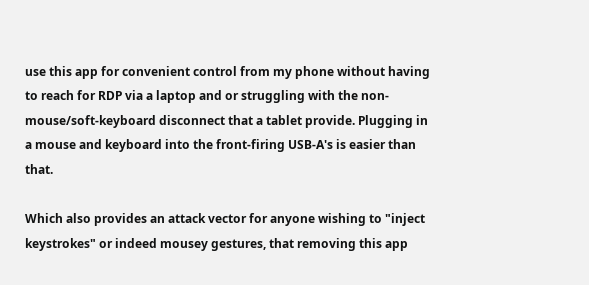use this app for convenient control from my phone without having to reach for RDP via a laptop and or struggling with the non-mouse/soft-keyboard disconnect that a tablet provide. Plugging in a mouse and keyboard into the front-firing USB-A's is easier than that.

Which also provides an attack vector for anyone wishing to "inject keystrokes" or indeed mousey gestures, that removing this app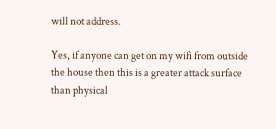will not address.

Yes, if anyone can get on my wifi from outside the house then this is a greater attack surface than physical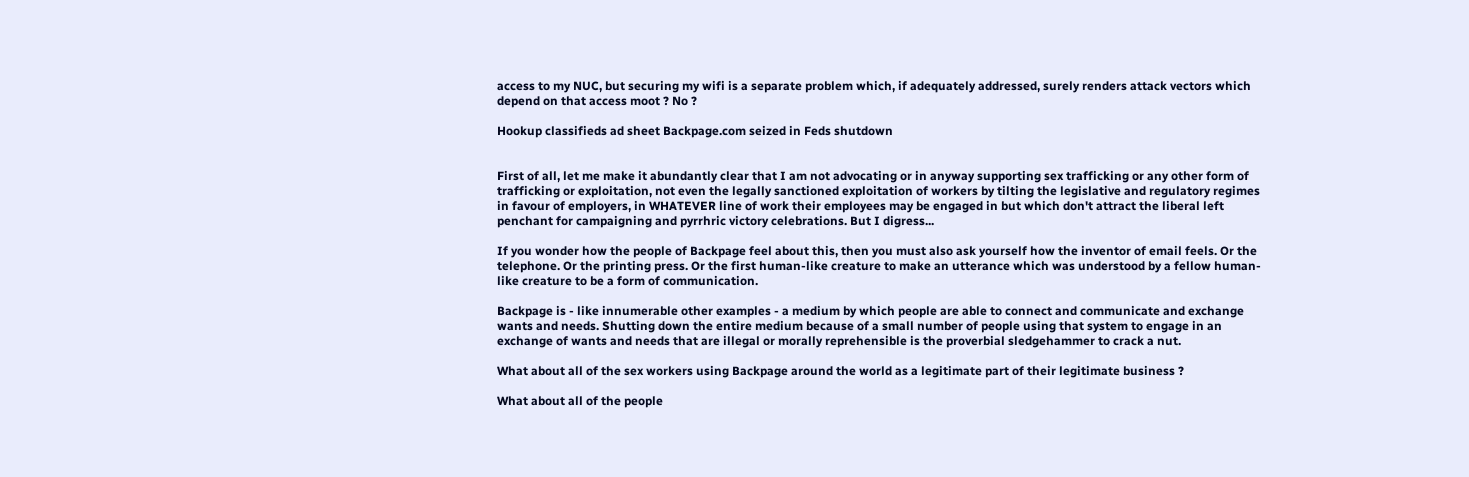access to my NUC, but securing my wifi is a separate problem which, if adequately addressed, surely renders attack vectors which depend on that access moot ? No ?

Hookup classifieds ad sheet Backpage.com seized in Feds shutdown


First of all, let me make it abundantly clear that I am not advocating or in anyway supporting sex trafficking or any other form of trafficking or exploitation, not even the legally sanctioned exploitation of workers by tilting the legislative and regulatory regimes in favour of employers, in WHATEVER line of work their employees may be engaged in but which don't attract the liberal left penchant for campaigning and pyrrhric victory celebrations. But I digress...

If you wonder how the people of Backpage feel about this, then you must also ask yourself how the inventor of email feels. Or the telephone. Or the printing press. Or the first human-like creature to make an utterance which was understood by a fellow human-like creature to be a form of communication.

Backpage is - like innumerable other examples - a medium by which people are able to connect and communicate and exchange wants and needs. Shutting down the entire medium because of a small number of people using that system to engage in an exchange of wants and needs that are illegal or morally reprehensible is the proverbial sledgehammer to crack a nut.

What about all of the sex workers using Backpage around the world as a legitimate part of their legitimate business ?

What about all of the people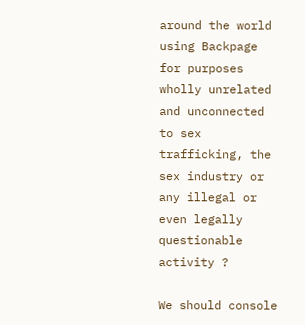around the world using Backpage for purposes wholly unrelated and unconnected to sex trafficking, the sex industry or any illegal or even legally questionable activity ?

We should console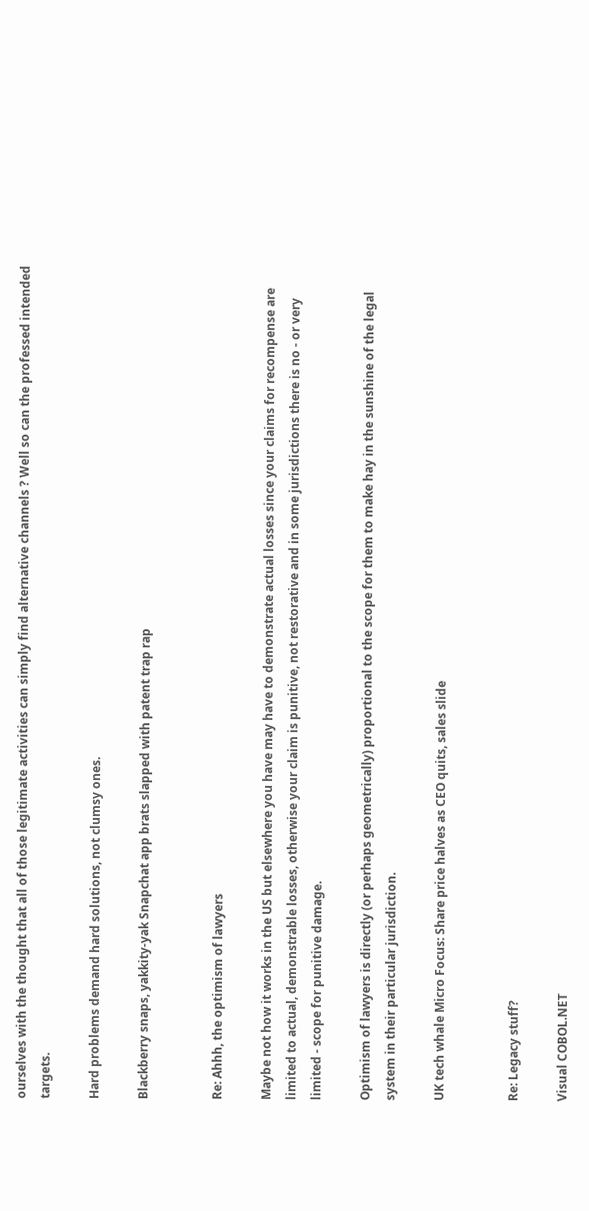ourselves with the thought that all of those legitimate activities can simply find alternative channels ? Well so can the professed intended targets.

Hard problems demand hard solutions, not clumsy ones.

Blackberry snaps, yakkity-yak Snapchat app brats slapped with patent trap rap


Re: Ahhh, the optimism of lawyers

Maybe not how it works in the US but elsewhere you have may have to demonstrate actual losses since your claims for recompense are limited to actual, demonstrable losses, otherwise your claim is punitive, not restorative and in some jurisdictions there is no - or very limited - scope for punitive damage.

Optimism of lawyers is directly (or perhaps geometrically) proportional to the scope for them to make hay in the sunshine of the legal system in their particular jurisdiction.

UK tech whale Micro Focus: Share price halves as CEO quits, sales slide


Re: Legacy stuff?

Visual COBOL.NET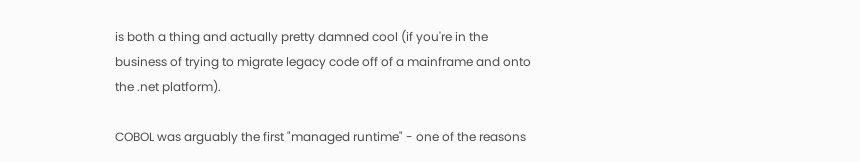is both a thing and actually pretty damned cool (if you're in the business of trying to migrate legacy code off of a mainframe and onto the .net platform).

COBOL was arguably the first "managed runtime" - one of the reasons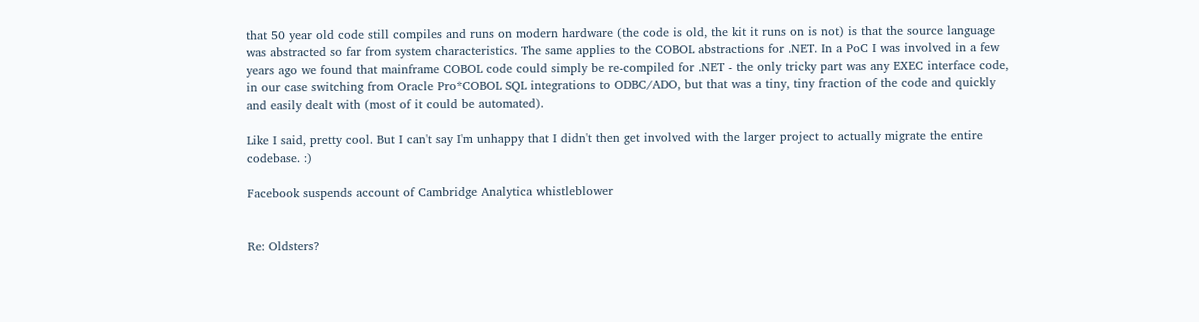that 50 year old code still compiles and runs on modern hardware (the code is old, the kit it runs on is not) is that the source language was abstracted so far from system characteristics. The same applies to the COBOL abstractions for .NET. In a PoC I was involved in a few years ago we found that mainframe COBOL code could simply be re-compiled for .NET - the only tricky part was any EXEC interface code, in our case switching from Oracle Pro*COBOL SQL integrations to ODBC/ADO, but that was a tiny, tiny fraction of the code and quickly and easily dealt with (most of it could be automated).

Like I said, pretty cool. But I can't say I'm unhappy that I didn't then get involved with the larger project to actually migrate the entire codebase. :)

Facebook suspends account of Cambridge Analytica whistleblower


Re: Oldsters?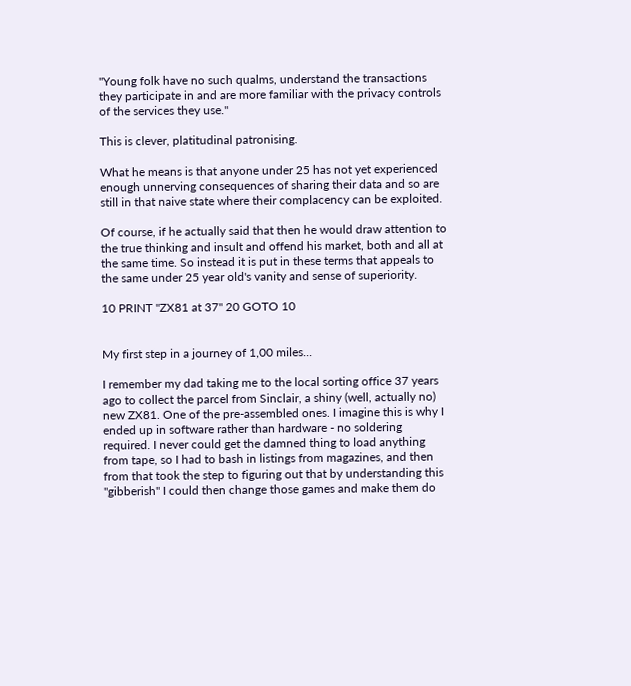"Young folk have no such qualms, understand the transactions they participate in and are more familiar with the privacy controls of the services they use."

This is clever, platitudinal patronising.

What he means is that anyone under 25 has not yet experienced enough unnerving consequences of sharing their data and so are still in that naive state where their complacency can be exploited.

Of course, if he actually said that then he would draw attention to the true thinking and insult and offend his market, both and all at the same time. So instead it is put in these terms that appeals to the same under 25 year old's vanity and sense of superiority.

10 PRINT "ZX81 at 37" 20 GOTO 10


My first step in a journey of 1,00 miles...

I remember my dad taking me to the local sorting office 37 years ago to collect the parcel from Sinclair, a shiny (well, actually no) new ZX81. One of the pre-assembled ones. I imagine this is why I ended up in software rather than hardware - no soldering required. I never could get the damned thing to load anything from tape, so I had to bash in listings from magazines, and then from that took the step to figuring out that by understanding this "gibberish" I could then change those games and make them do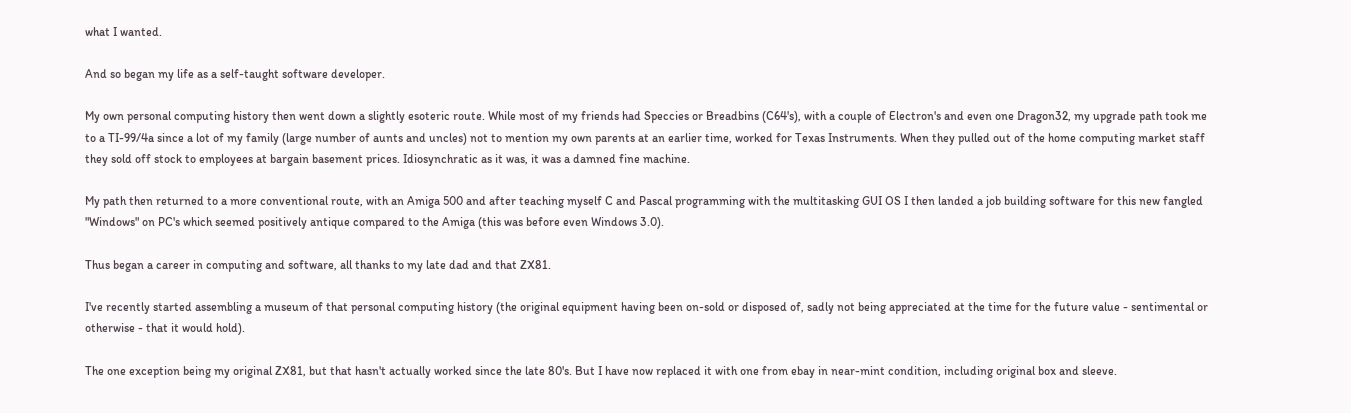what I wanted.

And so began my life as a self-taught software developer.

My own personal computing history then went down a slightly esoteric route. While most of my friends had Speccies or Breadbins (C64's), with a couple of Electron's and even one Dragon32, my upgrade path took me to a TI-99/4a since a lot of my family (large number of aunts and uncles) not to mention my own parents at an earlier time, worked for Texas Instruments. When they pulled out of the home computing market staff they sold off stock to employees at bargain basement prices. Idiosynchratic as it was, it was a damned fine machine.

My path then returned to a more conventional route, with an Amiga 500 and after teaching myself C and Pascal programming with the multitasking GUI OS I then landed a job building software for this new fangled "Windows" on PC's which seemed positively antique compared to the Amiga (this was before even Windows 3.0).

Thus began a career in computing and software, all thanks to my late dad and that ZX81.

I've recently started assembling a museum of that personal computing history (the original equipment having been on-sold or disposed of, sadly not being appreciated at the time for the future value - sentimental or otherwise - that it would hold).

The one exception being my original ZX81, but that hasn't actually worked since the late 80's. But I have now replaced it with one from ebay in near-mint condition, including original box and sleeve.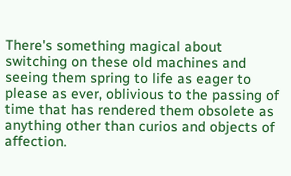There's something magical about switching on these old machines and seeing them spring to life as eager to please as ever, oblivious to the passing of time that has rendered them obsolete as anything other than curios and objects of affection.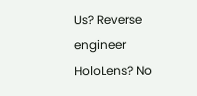Us? Reverse engineer HoloLens? No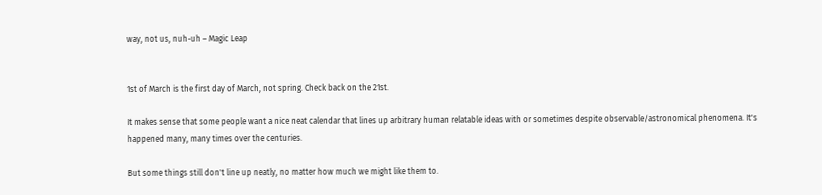way, not us, nuh-uh – Magic Leap


1st of March is the first day of March, not spring. Check back on the 21st.

It makes sense that some people want a nice neat calendar that lines up arbitrary human relatable ideas with or sometimes despite observable/astronomical phenomena. It's happened many, many times over the centuries.

But some things still don't line up neatly, no matter how much we might like them to.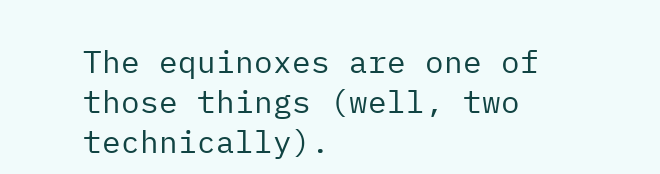The equinoxes are one of those things (well, two technically).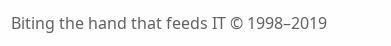Biting the hand that feeds IT © 1998–2019